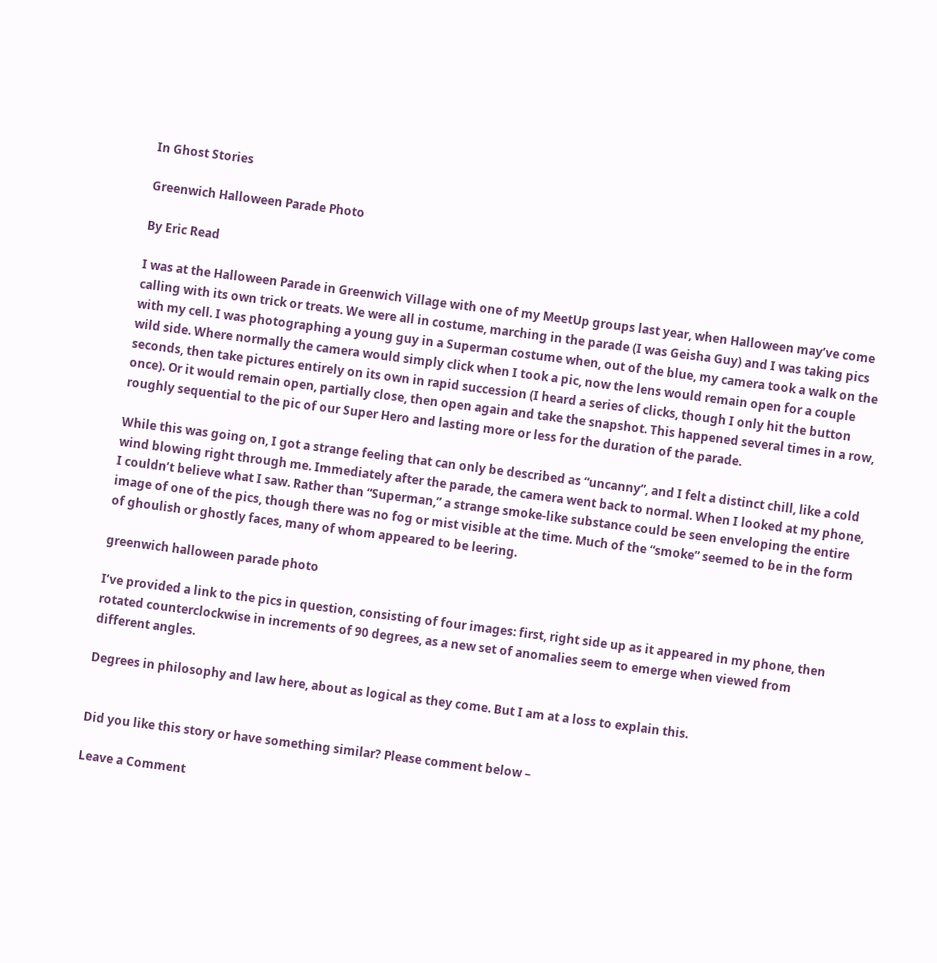In Ghost Stories

Greenwich Halloween Parade Photo

By Eric Read

I was at the Halloween Parade in Greenwich Village with one of my MeetUp groups last year, when Halloween may’ve come calling with its own trick or treats. We were all in costume, marching in the parade (I was Geisha Guy) and I was taking pics with my cell. I was photographing a young guy in a Superman costume when, out of the blue, my camera took a walk on the wild side. Where normally the camera would simply click when I took a pic, now the lens would remain open for a couple seconds, then take pictures entirely on its own in rapid succession (I heard a series of clicks, though I only hit the button once). Or it would remain open, partially close, then open again and take the snapshot. This happened several times in a row, roughly sequential to the pic of our Super Hero and lasting more or less for the duration of the parade.

While this was going on, I got a strange feeling that can only be described as “uncanny”, and I felt a distinct chill, like a cold wind blowing right through me. Immediately after the parade, the camera went back to normal. When I looked at my phone, I couldn’t believe what I saw. Rather than “Superman,” a strange smoke-like substance could be seen enveloping the entire image of one of the pics, though there was no fog or mist visible at the time. Much of the “smoke” seemed to be in the form of ghoulish or ghostly faces, many of whom appeared to be leering.

greenwich halloween parade photo

I’ve provided a link to the pics in question, consisting of four images: first, right side up as it appeared in my phone, then rotated counterclockwise in increments of 90 degrees, as a new set of anomalies seem to emerge when viewed from different angles.

Degrees in philosophy and law here, about as logical as they come. But I am at a loss to explain this.


Did you like this story or have something similar? Please comment below –

Leave a Comment